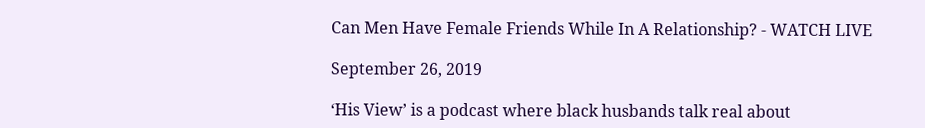Can Men Have Female Friends While In A Relationship? - WATCH LIVE

September 26, 2019

‘His View’ is a podcast where black husbands talk real about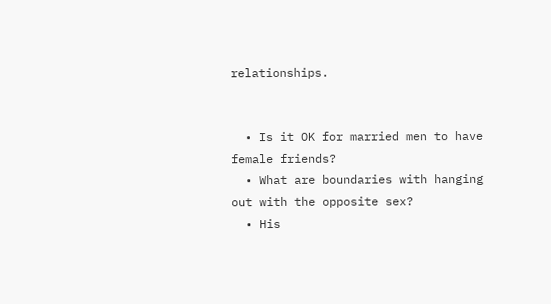relationships.


  • Is it OK for married men to have female friends?
  • What are boundaries with hanging out with the opposite sex?
  • His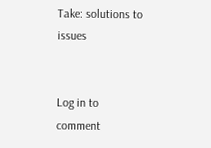Take: solutions to issues


Log in to comment